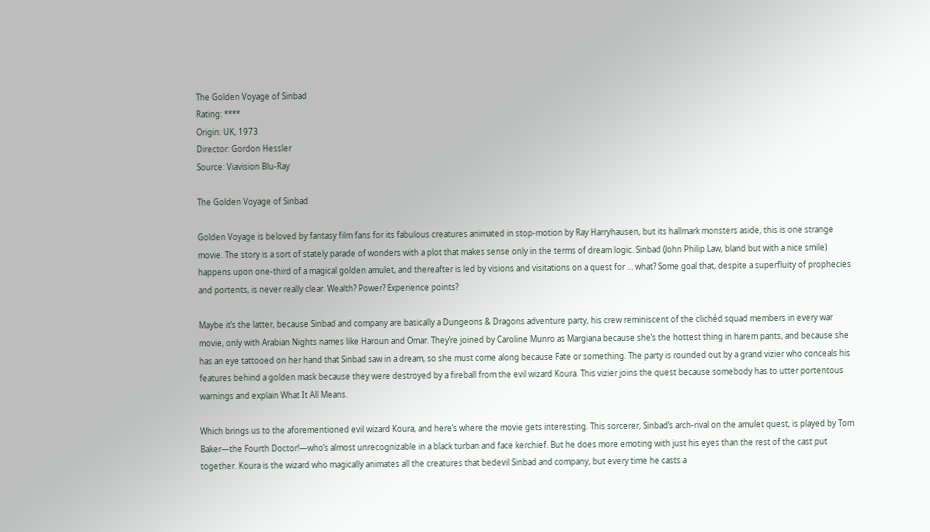The Golden Voyage of Sinbad
Rating: ****
Origin: UK, 1973
Director: Gordon Hessler
Source: Viavision Blu-Ray

The Golden Voyage of Sinbad

Golden Voyage is beloved by fantasy film fans for its fabulous creatures animated in stop-motion by Ray Harryhausen, but its hallmark monsters aside, this is one strange movie. The story is a sort of stately parade of wonders with a plot that makes sense only in the terms of dream logic. Sinbad (John Philip Law, bland but with a nice smile) happens upon one-third of a magical golden amulet, and thereafter is led by visions and visitations on a quest for … what? Some goal that, despite a superfluity of prophecies and portents, is never really clear. Wealth? Power? Experience points?

Maybe it’s the latter, because Sinbad and company are basically a Dungeons & Dragons adventure party, his crew reminiscent of the clichéd squad members in every war movie, only with Arabian Nights names like Haroun and Omar. They’re joined by Caroline Munro as Margiana because she’s the hottest thing in harem pants, and because she has an eye tattooed on her hand that Sinbad saw in a dream, so she must come along because Fate or something. The party is rounded out by a grand vizier who conceals his features behind a golden mask because they were destroyed by a fireball from the evil wizard Koura. This vizier joins the quest because somebody has to utter portentous warnings and explain What It All Means.

Which brings us to the aforementioned evil wizard Koura, and here’s where the movie gets interesting. This sorcerer, Sinbad’s arch-rival on the amulet quest, is played by Tom Baker—the Fourth Doctor!—who’s almost unrecognizable in a black turban and face kerchief. But he does more emoting with just his eyes than the rest of the cast put together. Koura is the wizard who magically animates all the creatures that bedevil Sinbad and company, but every time he casts a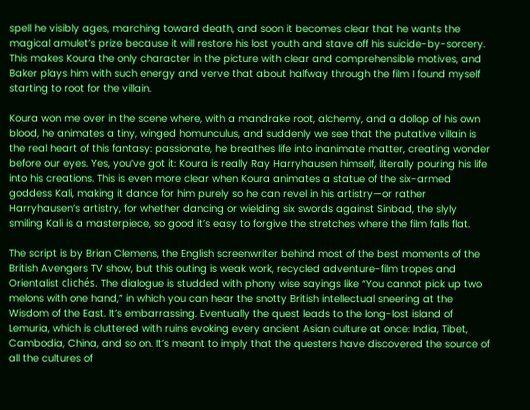spell he visibly ages, marching toward death, and soon it becomes clear that he wants the magical amulet’s prize because it will restore his lost youth and stave off his suicide-by-sorcery. This makes Koura the only character in the picture with clear and comprehensible motives, and Baker plays him with such energy and verve that about halfway through the film I found myself starting to root for the villain.

Koura won me over in the scene where, with a mandrake root, alchemy, and a dollop of his own blood, he animates a tiny, winged homunculus, and suddenly we see that the putative villain is the real heart of this fantasy: passionate, he breathes life into inanimate matter, creating wonder before our eyes. Yes, you’ve got it: Koura is really Ray Harryhausen himself, literally pouring his life into his creations. This is even more clear when Koura animates a statue of the six-armed goddess Kali, making it dance for him purely so he can revel in his artistry—or rather Harryhausen’s artistry, for whether dancing or wielding six swords against Sinbad, the slyly smiling Kali is a masterpiece, so good it’s easy to forgive the stretches where the film falls flat.

The script is by Brian Clemens, the English screenwriter behind most of the best moments of the British Avengers TV show, but this outing is weak work, recycled adventure-film tropes and Orientalist clichés. The dialogue is studded with phony wise sayings like “You cannot pick up two melons with one hand,” in which you can hear the snotty British intellectual sneering at the Wisdom of the East. It’s embarrassing. Eventually the quest leads to the long-lost island of Lemuria, which is cluttered with ruins evoking every ancient Asian culture at once: India, Tibet, Cambodia, China, and so on. It’s meant to imply that the questers have discovered the source of all the cultures of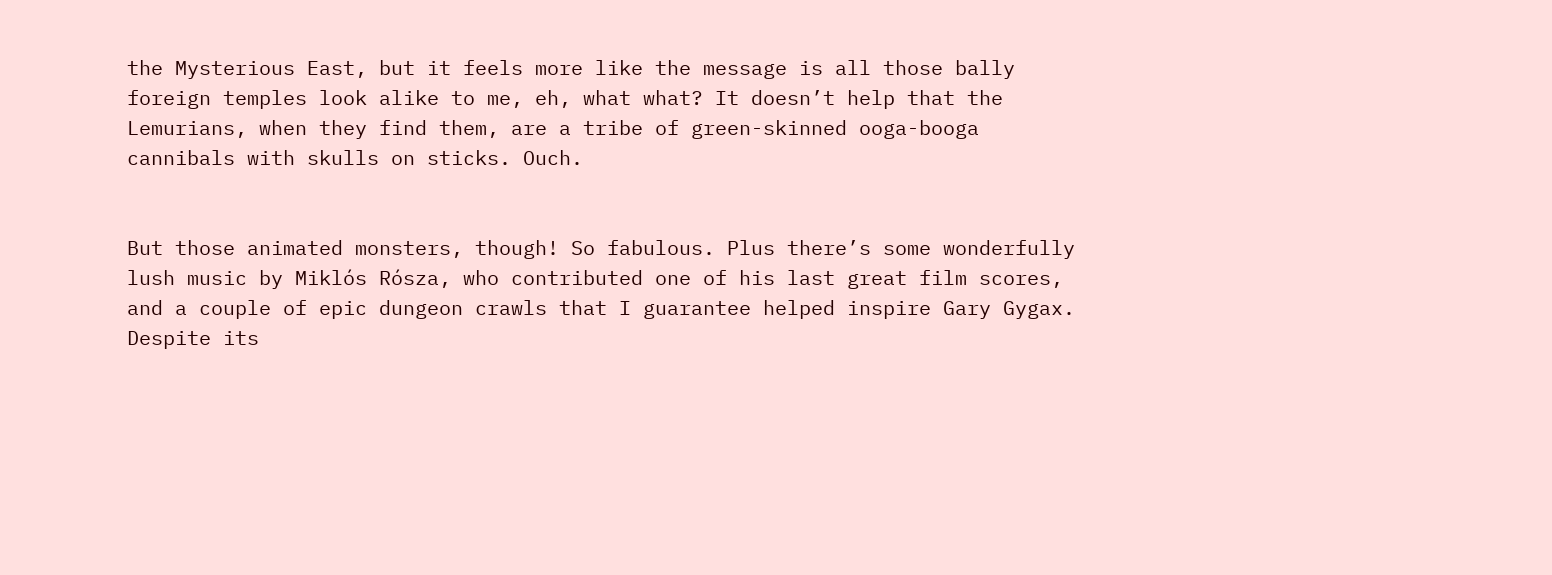the Mysterious East, but it feels more like the message is all those bally foreign temples look alike to me, eh, what what? It doesn’t help that the Lemurians, when they find them, are a tribe of green-skinned ooga-booga cannibals with skulls on sticks. Ouch.


But those animated monsters, though! So fabulous. Plus there’s some wonderfully lush music by Miklós Rósza, who contributed one of his last great film scores, and a couple of epic dungeon crawls that I guarantee helped inspire Gary Gygax. Despite its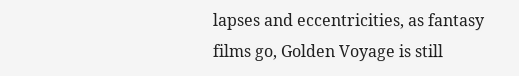lapses and eccentricities, as fantasy films go, Golden Voyage is still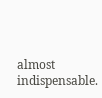almost indispensable.